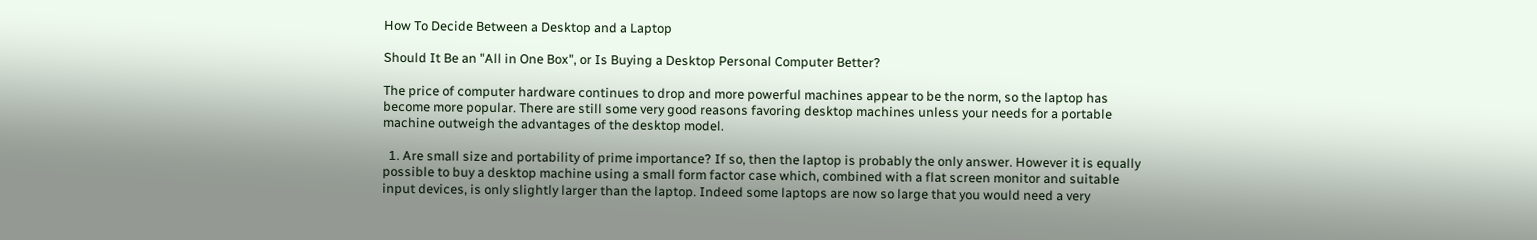How To Decide Between a Desktop and a Laptop

Should It Be an "All in One Box", or Is Buying a Desktop Personal Computer Better?

The price of computer hardware continues to drop and more powerful machines appear to be the norm, so the laptop has become more popular. There are still some very good reasons favoring desktop machines unless your needs for a portable machine outweigh the advantages of the desktop model.

  1. Are small size and portability of prime importance? If so, then the laptop is probably the only answer. However it is equally possible to buy a desktop machine using a small form factor case which, combined with a flat screen monitor and suitable input devices, is only slightly larger than the laptop. Indeed some laptops are now so large that you would need a very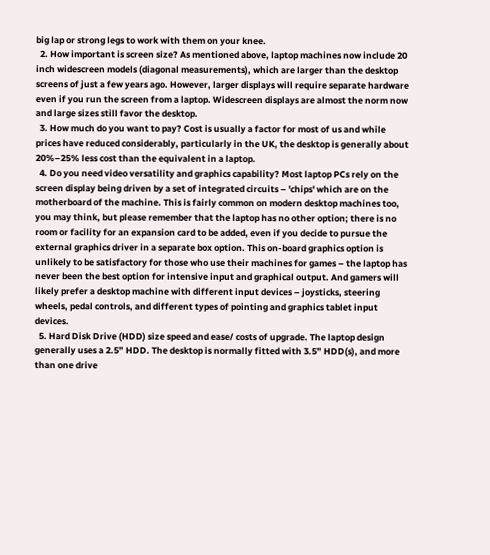big lap or strong legs to work with them on your knee.
  2. How important is screen size? As mentioned above, laptop machines now include 20 inch widescreen models (diagonal measurements), which are larger than the desktop screens of just a few years ago. However, larger displays will require separate hardware even if you run the screen from a laptop. Widescreen displays are almost the norm now and large sizes still favor the desktop.
  3. How much do you want to pay? Cost is usually a factor for most of us and while prices have reduced considerably, particularly in the UK, the desktop is generally about 20%–25% less cost than the equivalent in a laptop.
  4. Do you need video versatility and graphics capability? Most laptop PCs rely on the screen display being driven by a set of integrated circuits – 'chips' which are on the motherboard of the machine. This is fairly common on modern desktop machines too, you may think, but please remember that the laptop has no other option; there is no room or facility for an expansion card to be added, even if you decide to pursue the external graphics driver in a separate box option. This on-board graphics option is unlikely to be satisfactory for those who use their machines for games – the laptop has never been the best option for intensive input and graphical output. And gamers will likely prefer a desktop machine with different input devices – joysticks, steering wheels, pedal controls, and different types of pointing and graphics tablet input devices.
  5. Hard Disk Drive (HDD) size speed and ease/ costs of upgrade. The laptop design generally uses a 2.5” HDD. The desktop is normally fitted with 3.5” HDD(s), and more than one drive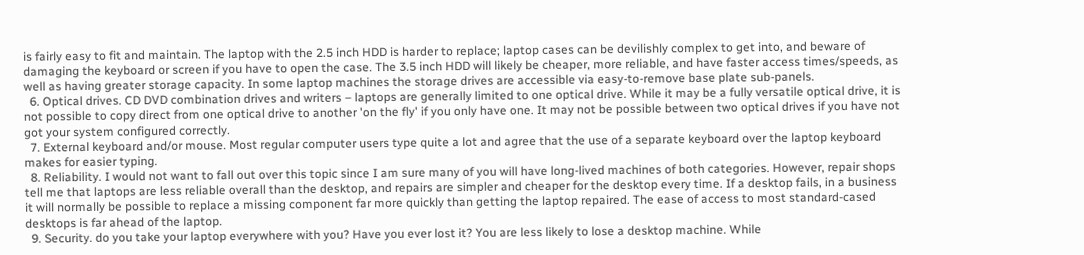is fairly easy to fit and maintain. The laptop with the 2.5 inch HDD is harder to replace; laptop cases can be devilishly complex to get into, and beware of damaging the keyboard or screen if you have to open the case. The 3.5 inch HDD will likely be cheaper, more reliable, and have faster access times/speeds, as well as having greater storage capacity. In some laptop machines the storage drives are accessible via easy-to-remove base plate sub-panels.
  6. Optical drives. CD DVD combination drives and writers – laptops are generally limited to one optical drive. While it may be a fully versatile optical drive, it is not possible to copy direct from one optical drive to another 'on the fly' if you only have one. It may not be possible between two optical drives if you have not got your system configured correctly.
  7. External keyboard and/or mouse. Most regular computer users type quite a lot and agree that the use of a separate keyboard over the laptop keyboard makes for easier typing.
  8. Reliability. I would not want to fall out over this topic since I am sure many of you will have long-lived machines of both categories. However, repair shops tell me that laptops are less reliable overall than the desktop, and repairs are simpler and cheaper for the desktop every time. If a desktop fails, in a business it will normally be possible to replace a missing component far more quickly than getting the laptop repaired. The ease of access to most standard-cased desktops is far ahead of the laptop.
  9. Security. do you take your laptop everywhere with you? Have you ever lost it? You are less likely to lose a desktop machine. While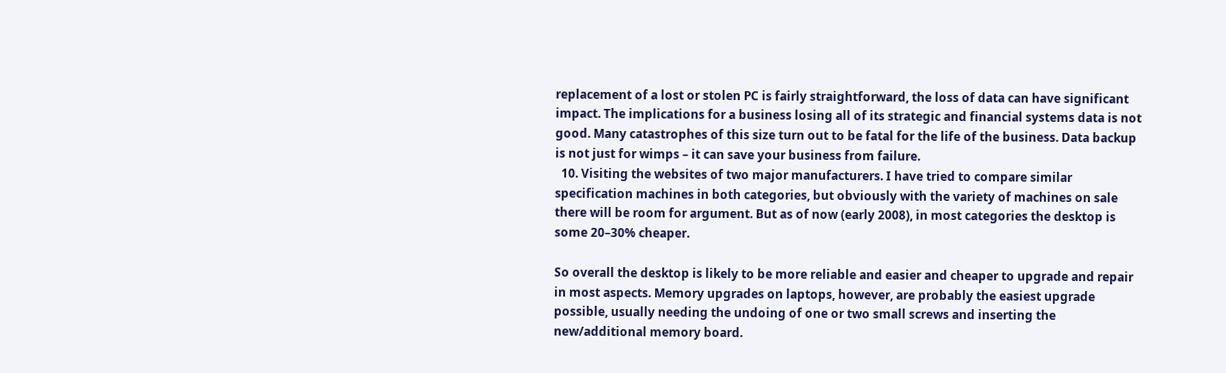replacement of a lost or stolen PC is fairly straightforward, the loss of data can have significant impact. The implications for a business losing all of its strategic and financial systems data is not good. Many catastrophes of this size turn out to be fatal for the life of the business. Data backup is not just for wimps – it can save your business from failure.
  10. Visiting the websites of two major manufacturers. I have tried to compare similar specification machines in both categories, but obviously with the variety of machines on sale there will be room for argument. But as of now (early 2008), in most categories the desktop is some 20–30% cheaper.

So overall the desktop is likely to be more reliable and easier and cheaper to upgrade and repair in most aspects. Memory upgrades on laptops, however, are probably the easiest upgrade possible, usually needing the undoing of one or two small screws and inserting the new/additional memory board.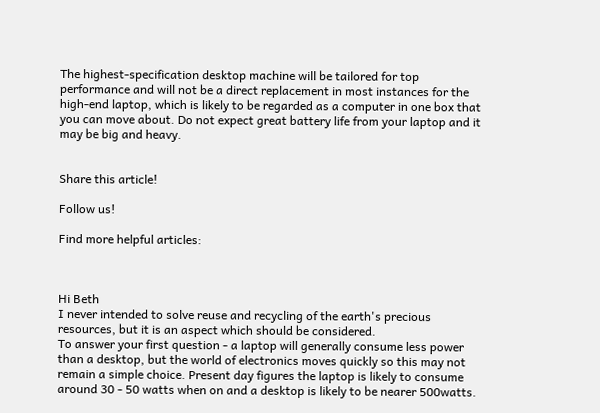The highest-specification desktop machine will be tailored for top performance and will not be a direct replacement in most instances for the high-end laptop, which is likely to be regarded as a computer in one box that you can move about. Do not expect great battery life from your laptop and it may be big and heavy.


Share this article!

Follow us!

Find more helpful articles:



Hi Beth
I never intended to solve reuse and recycling of the earth's precious resources, but it is an aspect which should be considered.
To answer your first question - a laptop will generally consume less power than a desktop, but the world of electronics moves quickly so this may not remain a simple choice. Present day figures the laptop is likely to consume around 30 - 50 watts when on and a desktop is likely to be nearer 500watts.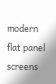modern flat panel screens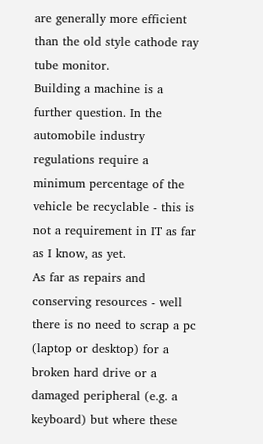are generally more efficient than the old style cathode ray tube monitor.
Building a machine is a further question. In the automobile industry regulations require a minimum percentage of the vehicle be recyclable - this is not a requirement in IT as far as I know, as yet.
As far as repairs and conserving resources - well there is no need to scrap a pc (laptop or desktop) for a broken hard drive or a damaged peripheral (e.g. a keyboard) but where these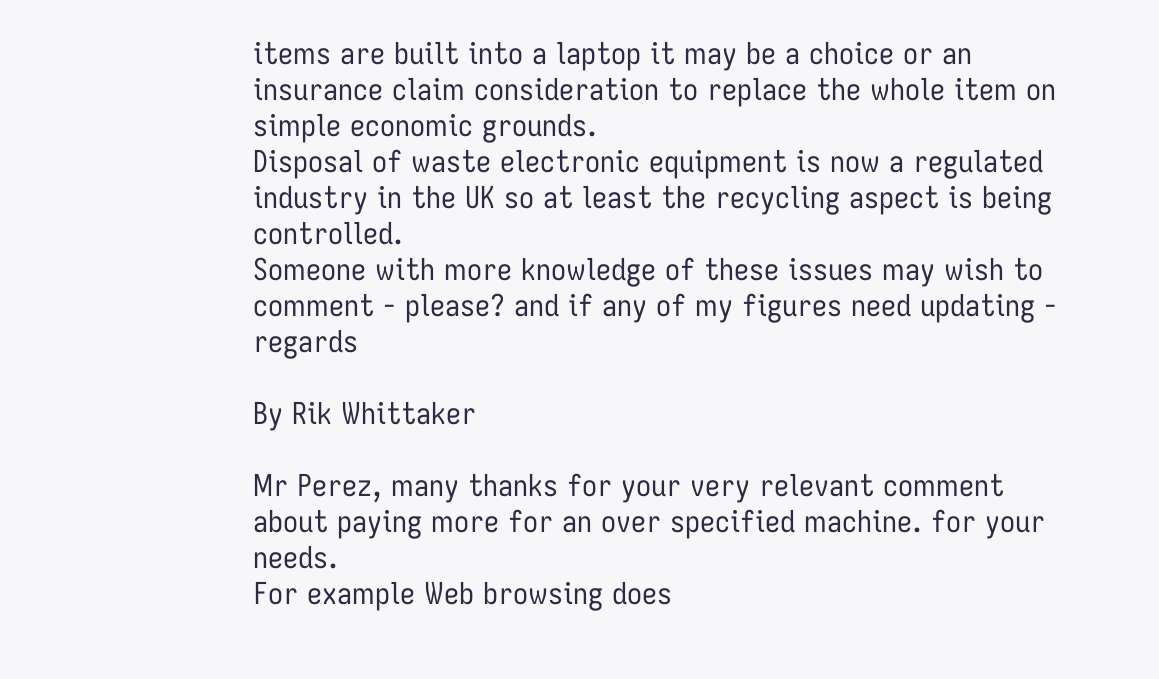items are built into a laptop it may be a choice or an insurance claim consideration to replace the whole item on simple economic grounds.
Disposal of waste electronic equipment is now a regulated industry in the UK so at least the recycling aspect is being controlled.
Someone with more knowledge of these issues may wish to comment - please? and if any of my figures need updating - regards

By Rik Whittaker

Mr Perez, many thanks for your very relevant comment about paying more for an over specified machine. for your needs.
For example Web browsing does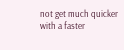not get much quicker with a faster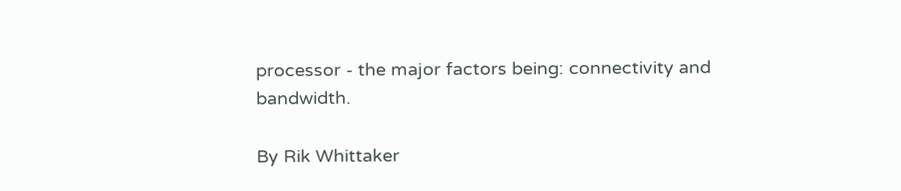processor - the major factors being: connectivity and bandwidth.

By Rik Whittaker